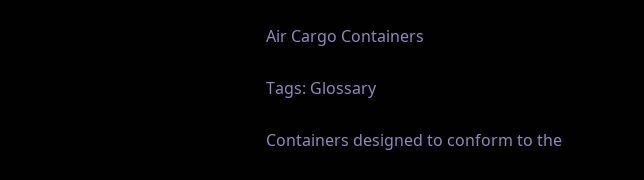Air Cargo Containers

Tags: Glossary

Containers designed to conform to the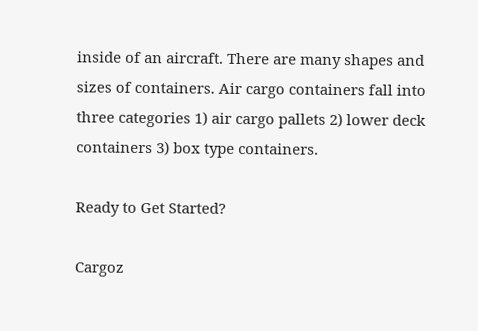inside of an aircraft. There are many shapes and sizes of containers. Air cargo containers fall into three categories 1) air cargo pallets 2) lower deck containers 3) box type containers.

Ready to Get Started?

Cargoz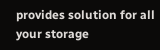provides solution for all your storage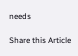needs

Share this Article